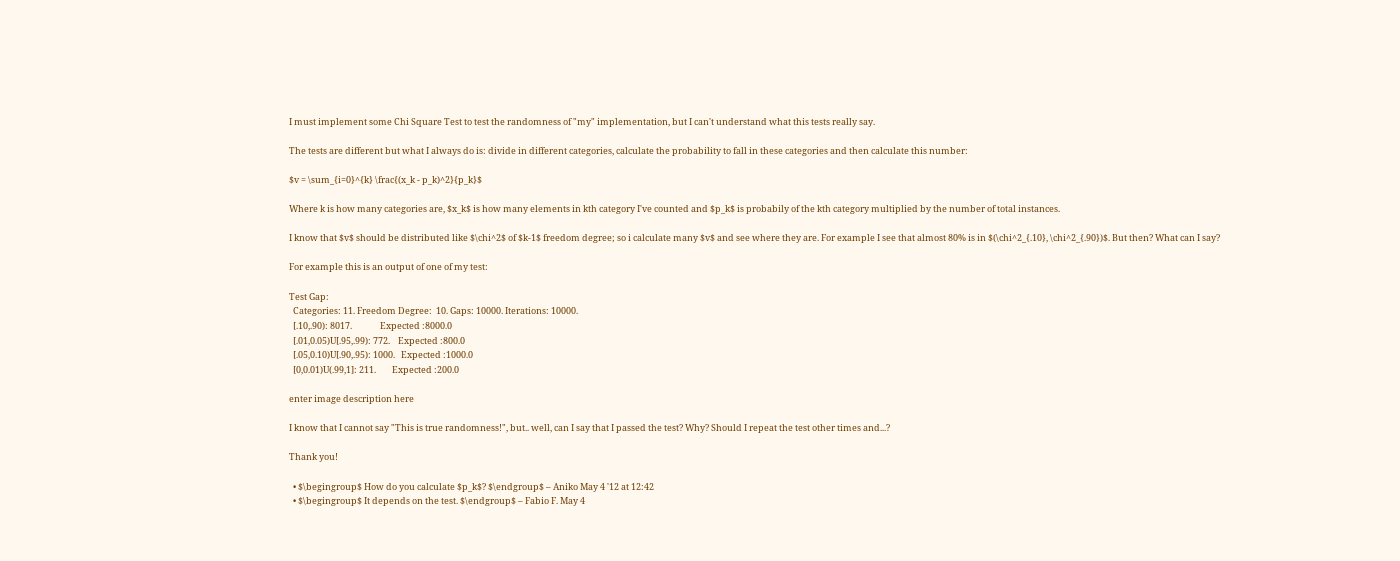I must implement some Chi Square Test to test the randomness of "my" implementation, but I can't understand what this tests really say.

The tests are different but what I always do is: divide in different categories, calculate the probability to fall in these categories and then calculate this number:

$v = \sum_{i=0}^{k} \frac{(x_k - p_k)^2}{p_k}$

Where k is how many categories are, $x_k$ is how many elements in kth category I've counted and $p_k$ is probabily of the kth category multiplied by the number of total instances.

I know that $v$ should be distributed like $\chi^2$ of $k-1$ freedom degree; so i calculate many $v$ and see where they are. For example I see that almost 80% is in $(\chi^2_{.10}, \chi^2_{.90})$. But then? What can I say?

For example this is an output of one of my test:

Test Gap:
  Categories: 11. Freedom Degree:  10. Gaps: 10000. Iterations: 10000.
  [.10,.90): 8017.              Expected :8000.0
  [.01,0.05)U[.95,.99): 772.    Expected :800.0
  [.05,0.10)U[.90,.95): 1000.   Expected :1000.0
  [0,0.01)U(.99,1]: 211.        Expected :200.0

enter image description here

I know that I cannot say "This is true randomness!", but.. well, can I say that I passed the test? Why? Should I repeat the test other times and...?

Thank you!

  • $\begingroup$ How do you calculate $p_k$? $\endgroup$ – Aniko May 4 '12 at 12:42
  • $\begingroup$ It depends on the test. $\endgroup$ – Fabio F. May 4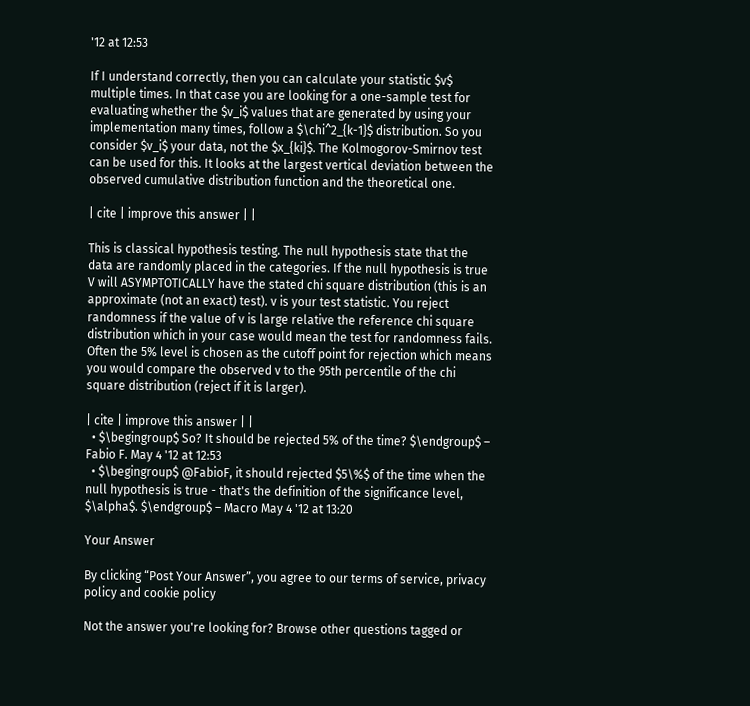'12 at 12:53

If I understand correctly, then you can calculate your statistic $v$ multiple times. In that case you are looking for a one-sample test for evaluating whether the $v_i$ values that are generated by using your implementation many times, follow a $\chi^2_{k-1}$ distribution. So you consider $v_i$ your data, not the $x_{ki}$. The Kolmogorov-Smirnov test can be used for this. It looks at the largest vertical deviation between the observed cumulative distribution function and the theoretical one.

| cite | improve this answer | |

This is classical hypothesis testing. The null hypothesis state that the data are randomly placed in the categories. If the null hypothesis is true V will ASYMPTOTICALLY have the stated chi square distribution (this is an approximate (not an exact) test). v is your test statistic. You reject randomness if the value of v is large relative the reference chi square distribution which in your case would mean the test for randomness fails. Often the 5% level is chosen as the cutoff point for rejection which means you would compare the observed v to the 95th percentile of the chi square distribution (reject if it is larger).

| cite | improve this answer | |
  • $\begingroup$ So? It should be rejected 5% of the time? $\endgroup$ – Fabio F. May 4 '12 at 12:53
  • $\begingroup$ @FabioF, it should rejected $5\%$ of the time when the null hypothesis is true - that's the definition of the significance level, $\alpha$. $\endgroup$ – Macro May 4 '12 at 13:20

Your Answer

By clicking “Post Your Answer”, you agree to our terms of service, privacy policy and cookie policy

Not the answer you're looking for? Browse other questions tagged or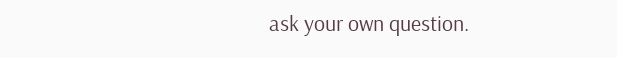ask your own question.